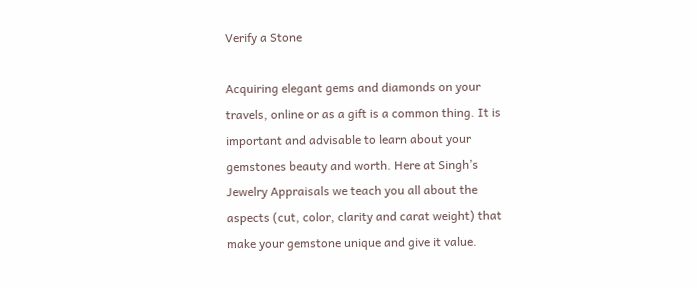Verify a Stone

Acquiring elegant gems and diamonds on your travels, online or as a gift is a common thing. It is important and advisable to learn about your gemstones beauty and worth. Here at Singh’s Jewelry Appraisals we teach you all about the aspects (cut, color, clarity and carat weight) that make your gemstone unique and give it value.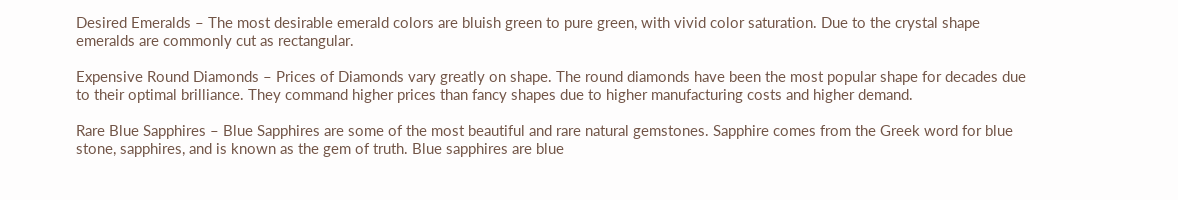Desired Emeralds – The most desirable emerald colors are bluish green to pure green, with vivid color saturation. Due to the crystal shape emeralds are commonly cut as rectangular.

Expensive Round Diamonds – Prices of Diamonds vary greatly on shape. The round diamonds have been the most popular shape for decades due to their optimal brilliance. They command higher prices than fancy shapes due to higher manufacturing costs and higher demand.

Rare Blue Sapphires – Blue Sapphires are some of the most beautiful and rare natural gemstones. Sapphire comes from the Greek word for blue stone, sapphires, and is known as the gem of truth. Blue sapphires are blue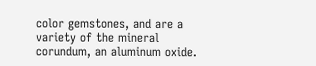color gemstones, and are a variety of the mineral corundum, an aluminum oxide.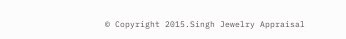© Copyright 2015.Singh Jewelry Appraisal